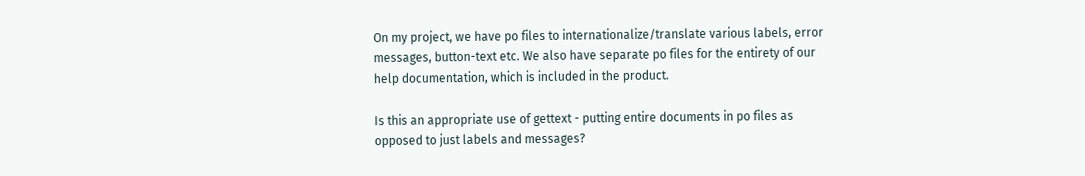On my project, we have po files to internationalize/translate various labels, error messages, button-text etc. We also have separate po files for the entirety of our help documentation, which is included in the product.

Is this an appropriate use of gettext - putting entire documents in po files as opposed to just labels and messages?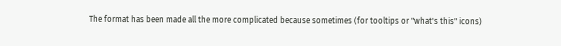The format has been made all the more complicated because sometimes (for tooltips or "what's this" icons)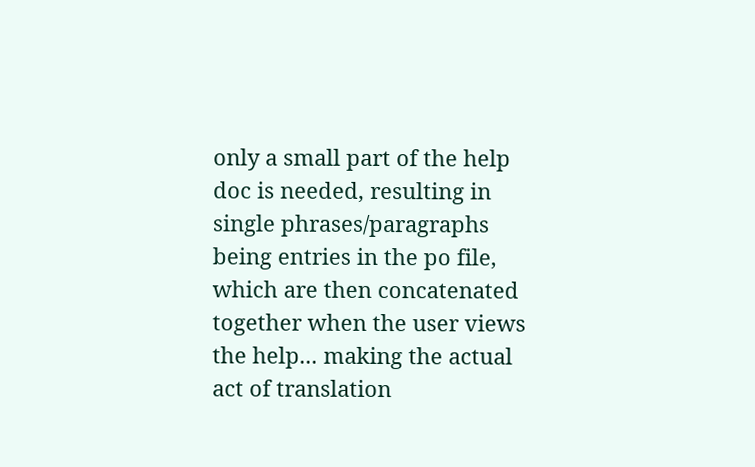only a small part of the help doc is needed, resulting in single phrases/paragraphs being entries in the po file, which are then concatenated together when the user views the help... making the actual act of translation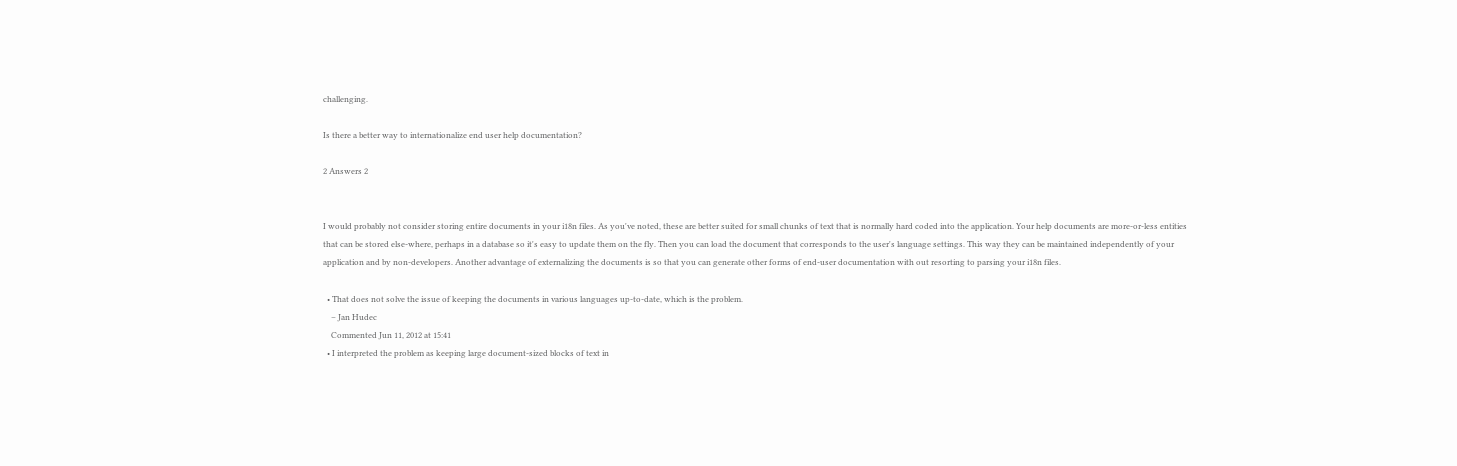challenging.

Is there a better way to internationalize end user help documentation?

2 Answers 2


I would probably not consider storing entire documents in your i18n files. As you've noted, these are better suited for small chunks of text that is normally hard coded into the application. Your help documents are more-or-less entities that can be stored else-where, perhaps in a database so it's easy to update them on the fly. Then you can load the document that corresponds to the user's language settings. This way they can be maintained independently of your application and by non-developers. Another advantage of externalizing the documents is so that you can generate other forms of end-user documentation with out resorting to parsing your i18n files.

  • That does not solve the issue of keeping the documents in various languages up-to-date, which is the problem.
    – Jan Hudec
    Commented Jun 11, 2012 at 15:41
  • I interpreted the problem as keeping large document-sized blocks of text in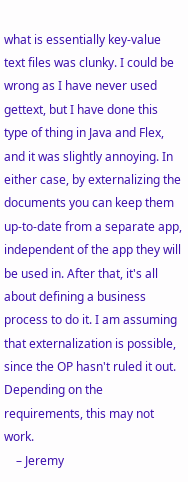what is essentially key-value text files was clunky. I could be wrong as I have never used gettext, but I have done this type of thing in Java and Flex, and it was slightly annoying. In either case, by externalizing the documents you can keep them up-to-date from a separate app, independent of the app they will be used in. After that, it's all about defining a business process to do it. I am assuming that externalization is possible, since the OP hasn't ruled it out. Depending on the requirements, this may not work.
    – Jeremy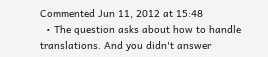Commented Jun 11, 2012 at 15:48
  • The question asks about how to handle translations. And you didn't answer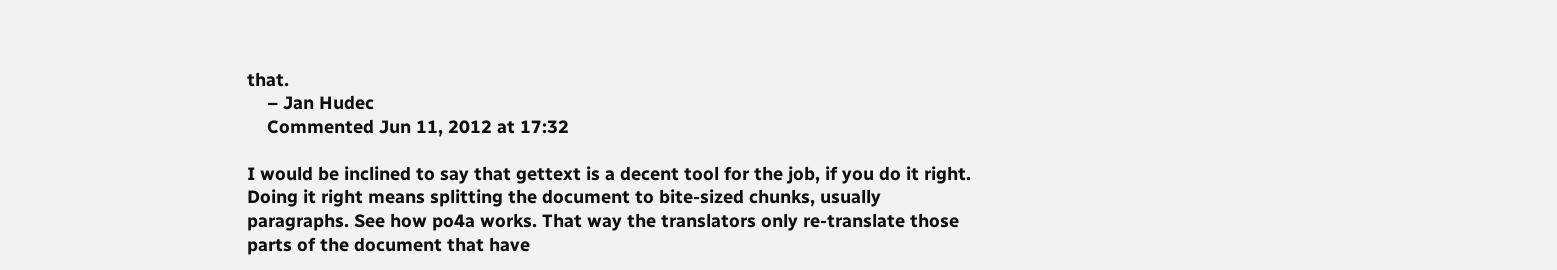that.
    – Jan Hudec
    Commented Jun 11, 2012 at 17:32

I would be inclined to say that gettext is a decent tool for the job, if you do it right. Doing it right means splitting the document to bite-sized chunks, usually paragraphs. See how po4a works. That way the translators only re-translate those parts of the document that have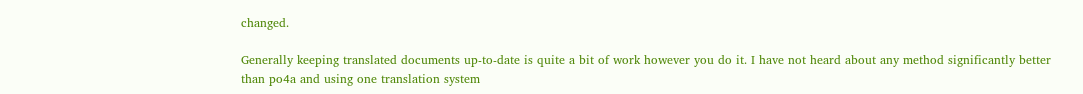changed.

Generally keeping translated documents up-to-date is quite a bit of work however you do it. I have not heard about any method significantly better than po4a and using one translation system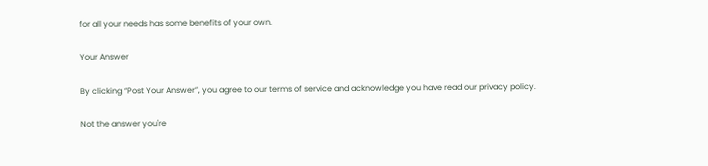for all your needs has some benefits of your own.

Your Answer

By clicking “Post Your Answer”, you agree to our terms of service and acknowledge you have read our privacy policy.

Not the answer you're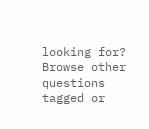looking for? Browse other questions tagged or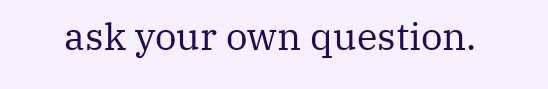ask your own question.